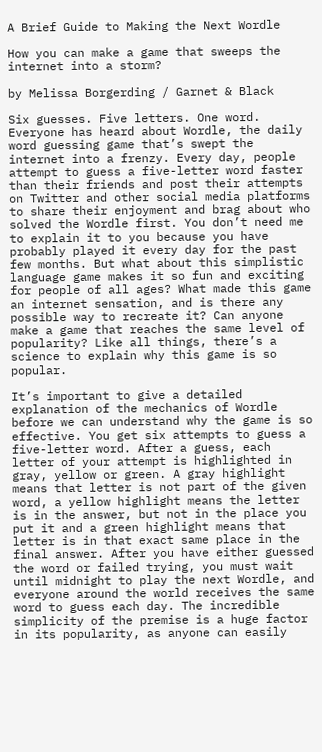A Brief Guide to Making the Next Wordle

How you can make a game that sweeps the internet into a storm?

by Melissa Borgerding / Garnet & Black

Six guesses. Five letters. One word. Everyone has heard about Wordle, the daily word guessing game that’s swept the internet into a frenzy. Every day, people attempt to guess a five-letter word faster than their friends and post their attempts on Twitter and other social media platforms to share their enjoyment and brag about who solved the Wordle first. You don’t need me to explain it to you because you have probably played it every day for the past few months. But what about this simplistic language game makes it so fun and exciting for people of all ages? What made this game an internet sensation, and is there any possible way to recreate it? Can anyone make a game that reaches the same level of popularity? Like all things, there’s a science to explain why this game is so popular.

It’s important to give a detailed explanation of the mechanics of Wordle before we can understand why the game is so effective. You get six attempts to guess a five-letter word. After a guess, each letter of your attempt is highlighted in gray, yellow or green. A gray highlight means that letter is not part of the given word, a yellow highlight means the letter is in the answer, but not in the place you put it and a green highlight means that letter is in that exact same place in the final answer. After you have either guessed the word or failed trying, you must wait until midnight to play the next Wordle, and everyone around the world receives the same word to guess each day. The incredible simplicity of the premise is a huge factor in its popularity, as anyone can easily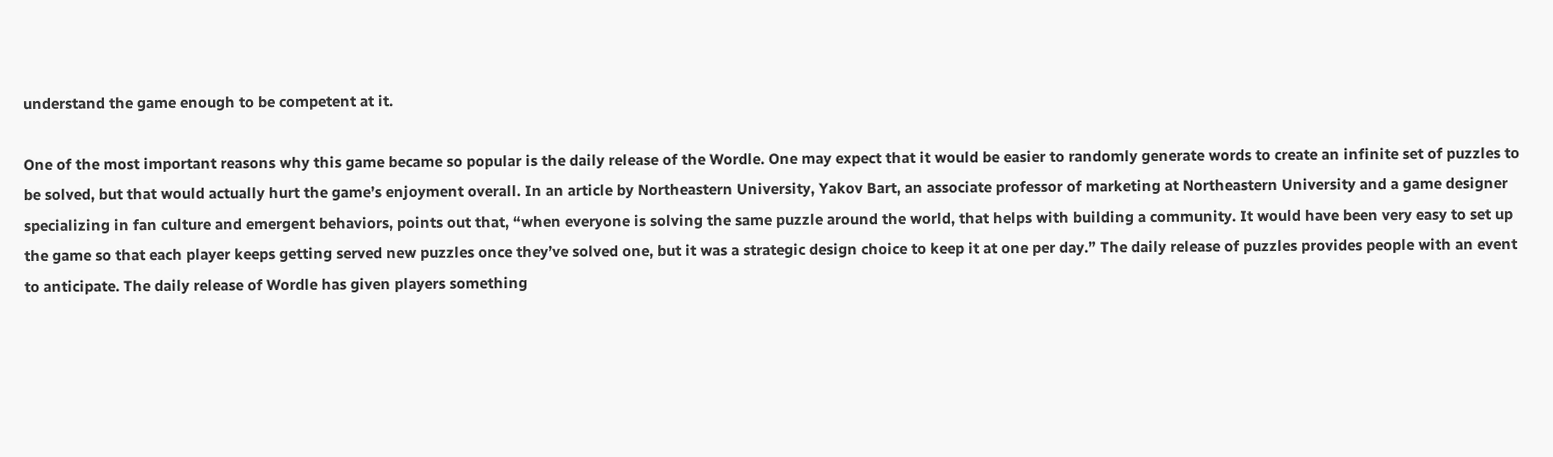understand the game enough to be competent at it.

One of the most important reasons why this game became so popular is the daily release of the Wordle. One may expect that it would be easier to randomly generate words to create an infinite set of puzzles to be solved, but that would actually hurt the game’s enjoyment overall. In an article by Northeastern University, Yakov Bart, an associate professor of marketing at Northeastern University and a game designer specializing in fan culture and emergent behaviors, points out that, “when everyone is solving the same puzzle around the world, that helps with building a community. It would have been very easy to set up the game so that each player keeps getting served new puzzles once they’ve solved one, but it was a strategic design choice to keep it at one per day.” The daily release of puzzles provides people with an event to anticipate. The daily release of Wordle has given players something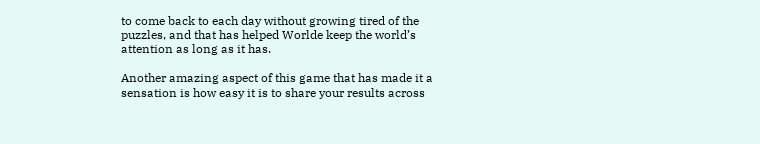to come back to each day without growing tired of the puzzles, and that has helped Worlde keep the world’s attention as long as it has.

Another amazing aspect of this game that has made it a sensation is how easy it is to share your results across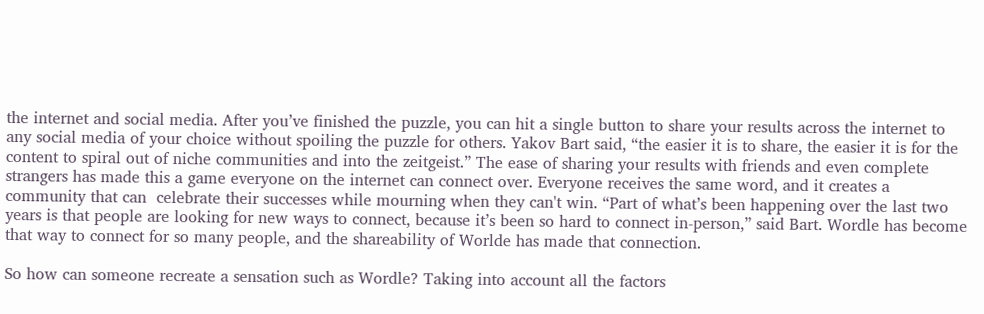the internet and social media. After you’ve finished the puzzle, you can hit a single button to share your results across the internet to any social media of your choice without spoiling the puzzle for others. Yakov Bart said, “the easier it is to share, the easier it is for the content to spiral out of niche communities and into the zeitgeist.” The ease of sharing your results with friends and even complete strangers has made this a game everyone on the internet can connect over. Everyone receives the same word, and it creates a community that can  celebrate their successes while mourning when they can't win. “Part of what’s been happening over the last two years is that people are looking for new ways to connect, because it’s been so hard to connect in-person,” said Bart. Wordle has become that way to connect for so many people, and the shareability of Worlde has made that connection.

So how can someone recreate a sensation such as Wordle? Taking into account all the factors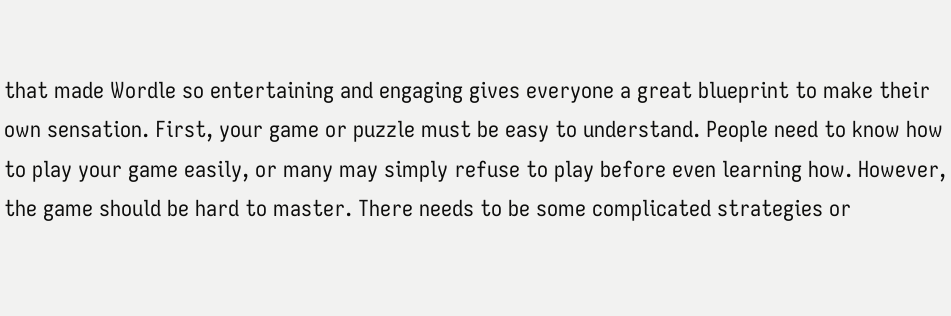that made Wordle so entertaining and engaging gives everyone a great blueprint to make their own sensation. First, your game or puzzle must be easy to understand. People need to know how to play your game easily, or many may simply refuse to play before even learning how. However, the game should be hard to master. There needs to be some complicated strategies or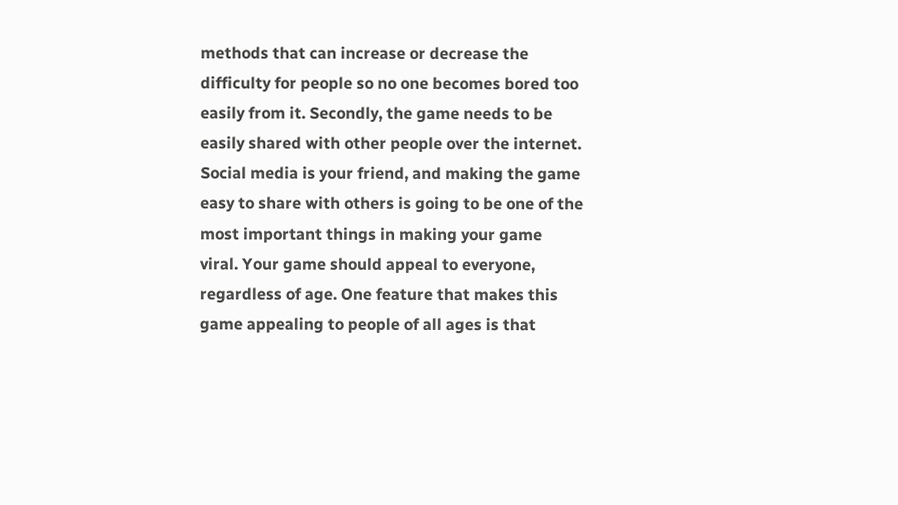methods that can increase or decrease the difficulty for people so no one becomes bored too easily from it. Secondly, the game needs to be easily shared with other people over the internet. Social media is your friend, and making the game easy to share with others is going to be one of the most important things in making your game viral. Your game should appeal to everyone, regardless of age. One feature that makes this game appealing to people of all ages is that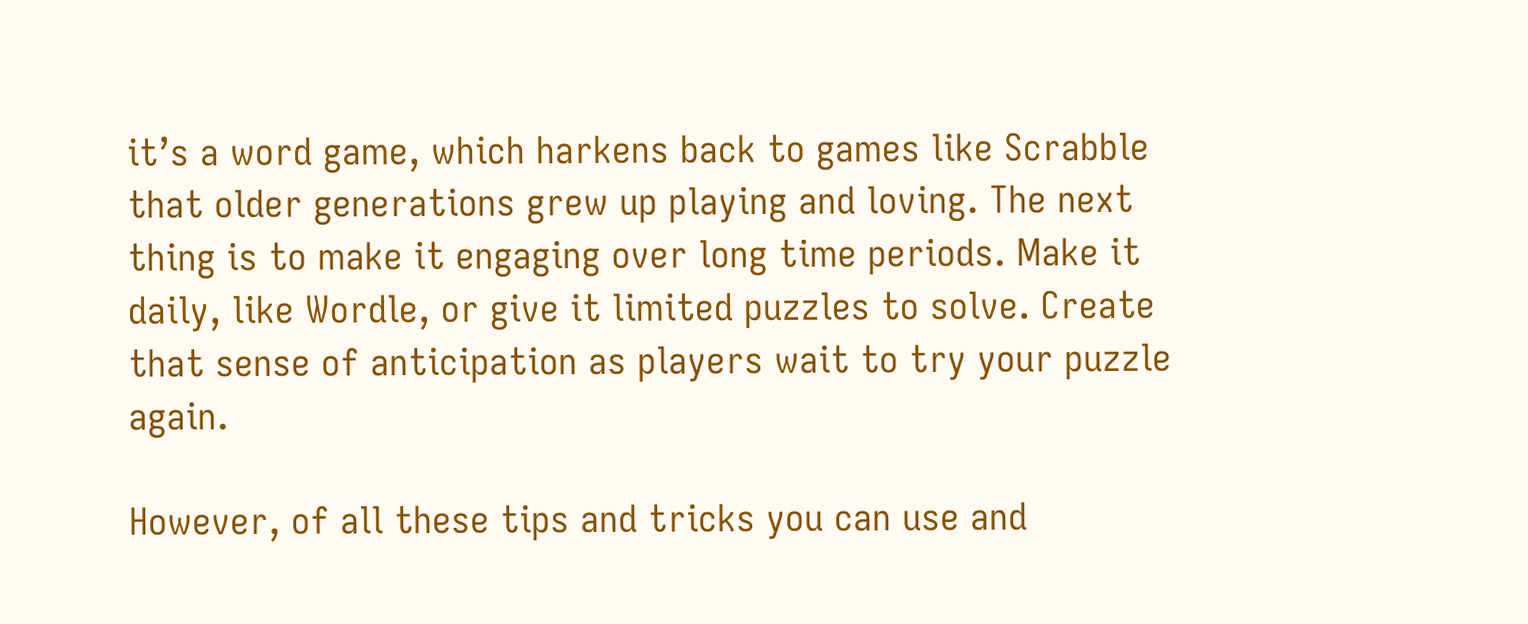it’s a word game, which harkens back to games like Scrabble that older generations grew up playing and loving. The next thing is to make it engaging over long time periods. Make it daily, like Wordle, or give it limited puzzles to solve. Create that sense of anticipation as players wait to try your puzzle again.

However, of all these tips and tricks you can use and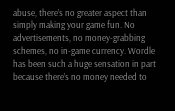abuse, there’s no greater aspect than simply making your game fun. No advertisements, no money-grabbing schemes, no in-game currency. Wordle has been such a huge sensation in part because there’s no money needed to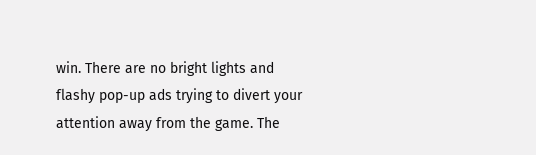win. There are no bright lights and flashy pop-up ads trying to divert your attention away from the game. The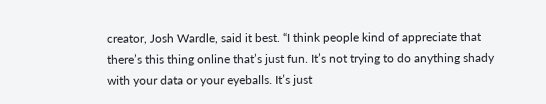creator, Josh Wardle, said it best. “I think people kind of appreciate that there’s this thing online that’s just fun. It’s not trying to do anything shady with your data or your eyeballs. It’s just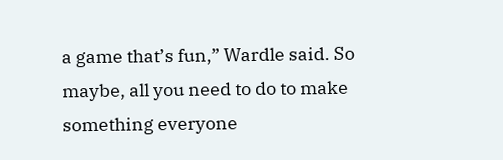a game that’s fun,” Wardle said. So maybe, all you need to do to make something everyone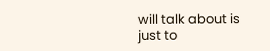will talk about is just to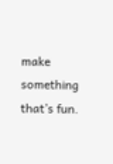make something that’s fun.